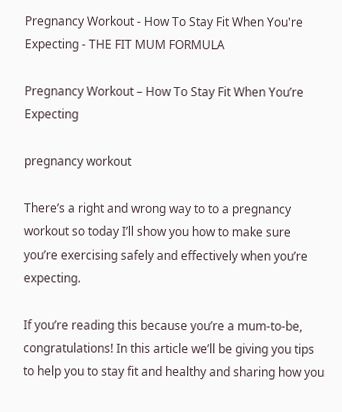Pregnancy Workout - How To Stay Fit When You're Expecting - THE FIT MUM FORMULA

Pregnancy Workout – How To Stay Fit When You’re Expecting

pregnancy workout

There’s a right and wrong way to to a pregnancy workout so today I’ll show you how to make sure you’re exercising safely and effectively when you’re expecting.

If you’re reading this because you’re a mum-to-be, congratulations! In this article we’ll be giving you tips to help you to stay fit and healthy and sharing how you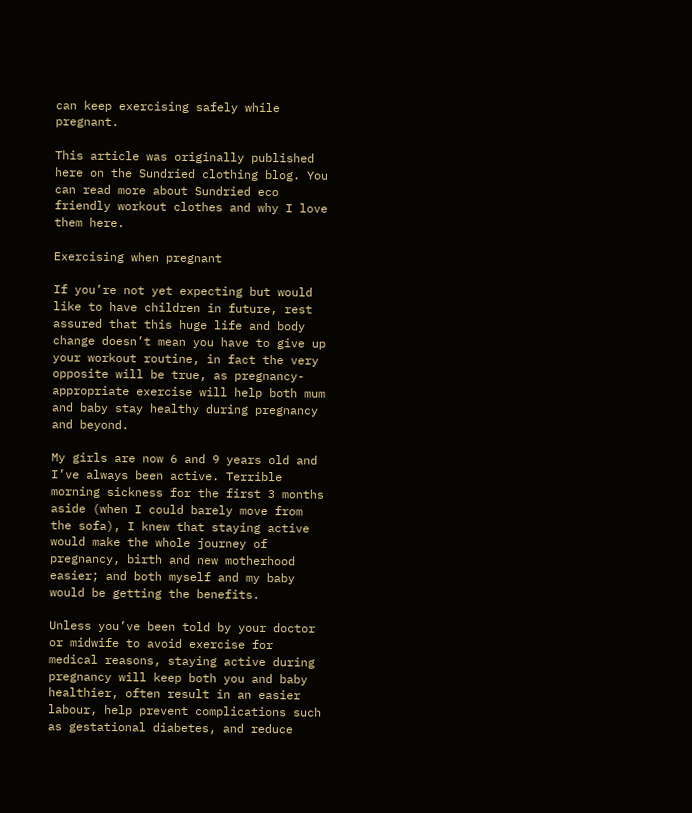can keep exercising safely while pregnant.

This article was originally published here on the Sundried clothing blog. You can read more about Sundried eco friendly workout clothes and why I love them here.

Exercising when pregnant

If you’re not yet expecting but would like to have children in future, rest assured that this huge life and body change doesn’t mean you have to give up your workout routine, in fact the very opposite will be true, as pregnancy-appropriate exercise will help both mum and baby stay healthy during pregnancy and beyond.

My girls are now 6 and 9 years old and I’ve always been active. Terrible morning sickness for the first 3 months aside (when I could barely move from the sofa), I knew that staying active would make the whole journey of pregnancy, birth and new motherhood easier; and both myself and my baby would be getting the benefits.

Unless you’ve been told by your doctor or midwife to avoid exercise for medical reasons, staying active during pregnancy will keep both you and baby healthier, often result in an easier labour, help prevent complications such as gestational diabetes, and reduce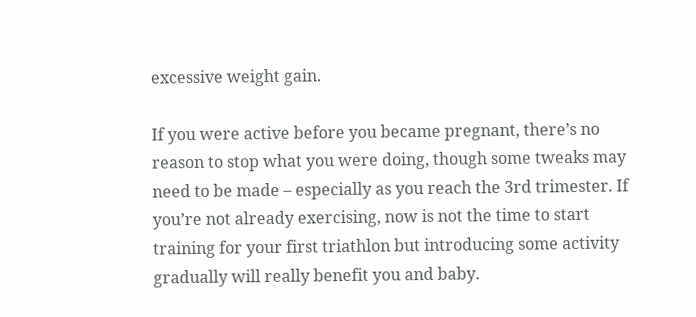excessive weight gain.

If you were active before you became pregnant, there’s no reason to stop what you were doing, though some tweaks may need to be made – especially as you reach the 3rd trimester. If you’re not already exercising, now is not the time to start training for your first triathlon but introducing some activity gradually will really benefit you and baby.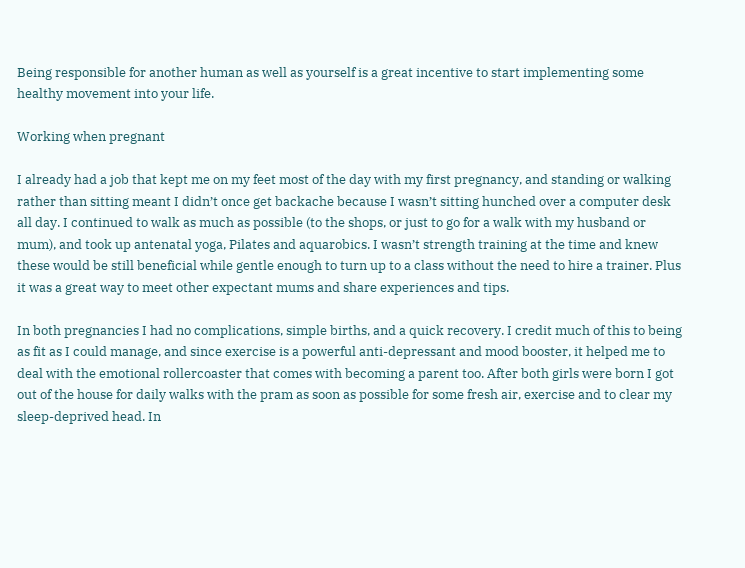Being responsible for another human as well as yourself is a great incentive to start implementing some healthy movement into your life.

Working when pregnant

I already had a job that kept me on my feet most of the day with my first pregnancy, and standing or walking rather than sitting meant I didn’t once get backache because I wasn’t sitting hunched over a computer desk all day. I continued to walk as much as possible (to the shops, or just to go for a walk with my husband or mum), and took up antenatal yoga, Pilates and aquarobics. I wasn’t strength training at the time and knew these would be still beneficial while gentle enough to turn up to a class without the need to hire a trainer. Plus it was a great way to meet other expectant mums and share experiences and tips.

In both pregnancies I had no complications, simple births, and a quick recovery. I credit much of this to being as fit as I could manage, and since exercise is a powerful anti-depressant and mood booster, it helped me to deal with the emotional rollercoaster that comes with becoming a parent too. After both girls were born I got out of the house for daily walks with the pram as soon as possible for some fresh air, exercise and to clear my sleep-deprived head. In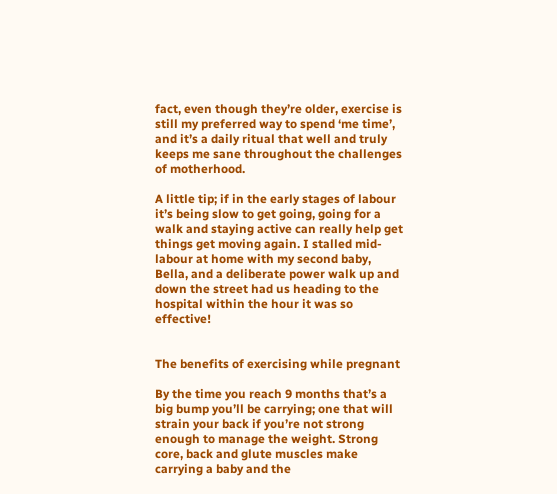fact, even though they’re older, exercise is still my preferred way to spend ‘me time’, and it’s a daily ritual that well and truly keeps me sane throughout the challenges of motherhood.

A little tip; if in the early stages of labour it’s being slow to get going, going for a walk and staying active can really help get things get moving again. I stalled mid-labour at home with my second baby, Bella, and a deliberate power walk up and down the street had us heading to the hospital within the hour it was so effective!


The benefits of exercising while pregnant

By the time you reach 9 months that’s a big bump you’ll be carrying; one that will strain your back if you’re not strong enough to manage the weight. Strong core, back and glute muscles make carrying a baby and the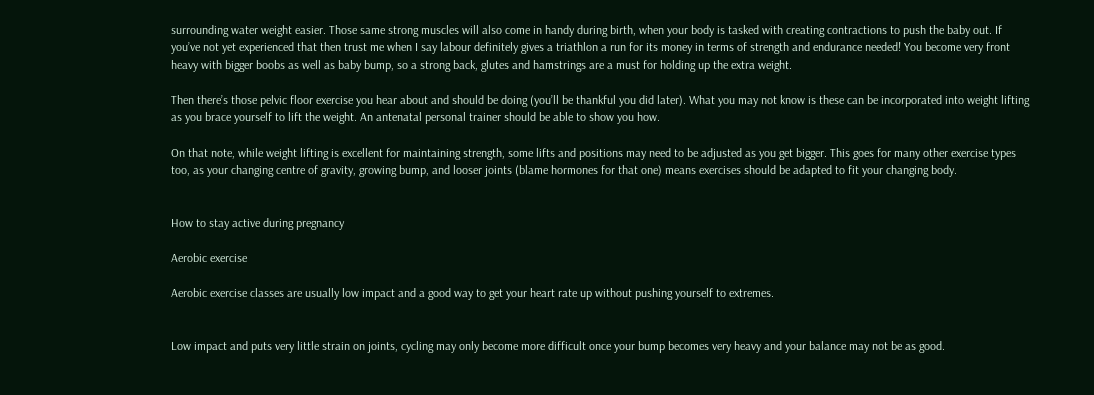surrounding water weight easier. Those same strong muscles will also come in handy during birth, when your body is tasked with creating contractions to push the baby out. If you’ve not yet experienced that then trust me when I say labour definitely gives a triathlon a run for its money in terms of strength and endurance needed! You become very front heavy with bigger boobs as well as baby bump, so a strong back, glutes and hamstrings are a must for holding up the extra weight.

Then there’s those pelvic floor exercise you hear about and should be doing (you’ll be thankful you did later). What you may not know is these can be incorporated into weight lifting as you brace yourself to lift the weight. An antenatal personal trainer should be able to show you how.

On that note, while weight lifting is excellent for maintaining strength, some lifts and positions may need to be adjusted as you get bigger. This goes for many other exercise types too, as your changing centre of gravity, growing bump, and looser joints (blame hormones for that one) means exercises should be adapted to fit your changing body.


How to stay active during pregnancy

Aerobic exercise

Aerobic exercise classes are usually low impact and a good way to get your heart rate up without pushing yourself to extremes.


Low impact and puts very little strain on joints, cycling may only become more difficult once your bump becomes very heavy and your balance may not be as good.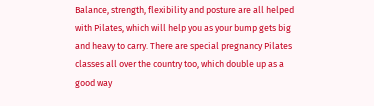Balance, strength, flexibility and posture are all helped with Pilates, which will help you as your bump gets big and heavy to carry. There are special pregnancy Pilates classes all over the country too, which double up as a good way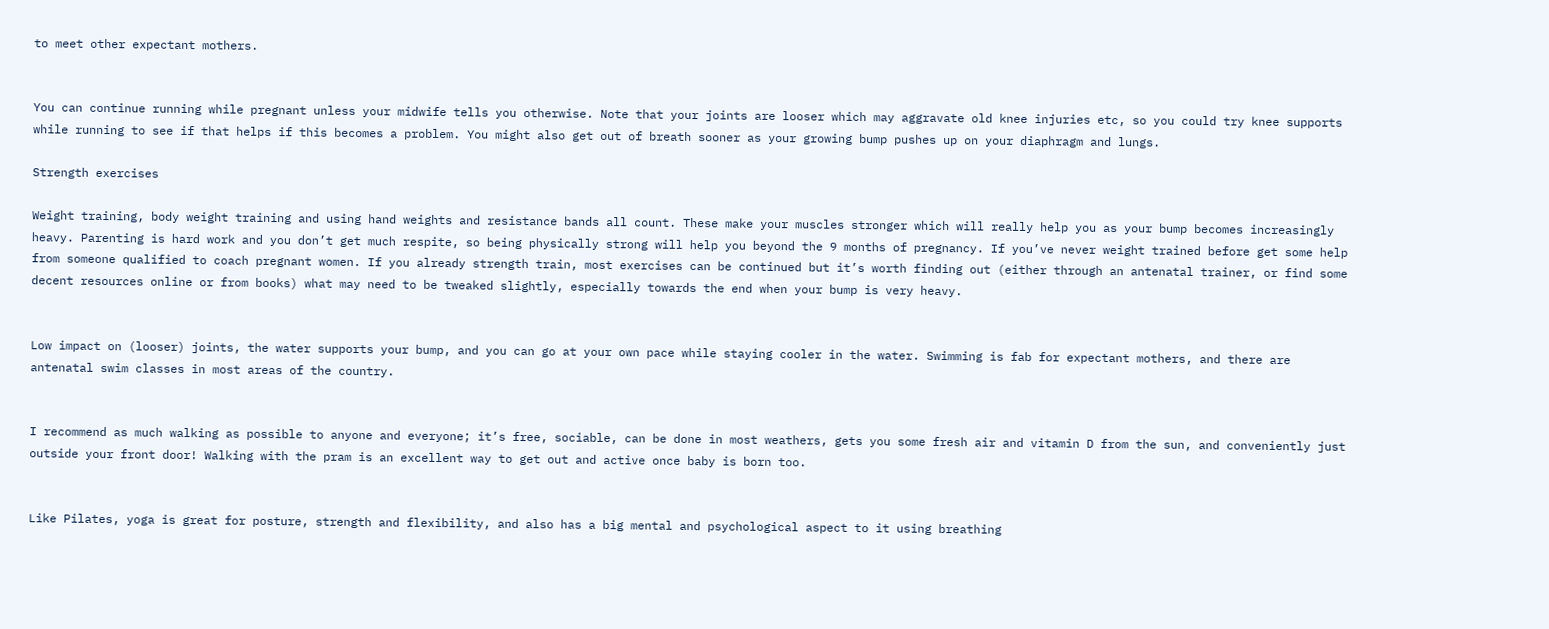to meet other expectant mothers.


You can continue running while pregnant unless your midwife tells you otherwise. Note that your joints are looser which may aggravate old knee injuries etc, so you could try knee supports while running to see if that helps if this becomes a problem. You might also get out of breath sooner as your growing bump pushes up on your diaphragm and lungs.

Strength exercises

Weight training, body weight training and using hand weights and resistance bands all count. These make your muscles stronger which will really help you as your bump becomes increasingly heavy. Parenting is hard work and you don’t get much respite, so being physically strong will help you beyond the 9 months of pregnancy. If you’ve never weight trained before get some help from someone qualified to coach pregnant women. If you already strength train, most exercises can be continued but it’s worth finding out (either through an antenatal trainer, or find some decent resources online or from books) what may need to be tweaked slightly, especially towards the end when your bump is very heavy.


Low impact on (looser) joints, the water supports your bump, and you can go at your own pace while staying cooler in the water. Swimming is fab for expectant mothers, and there are antenatal swim classes in most areas of the country.


I recommend as much walking as possible to anyone and everyone; it’s free, sociable, can be done in most weathers, gets you some fresh air and vitamin D from the sun, and conveniently just outside your front door! Walking with the pram is an excellent way to get out and active once baby is born too.


Like Pilates, yoga is great for posture, strength and flexibility, and also has a big mental and psychological aspect to it using breathing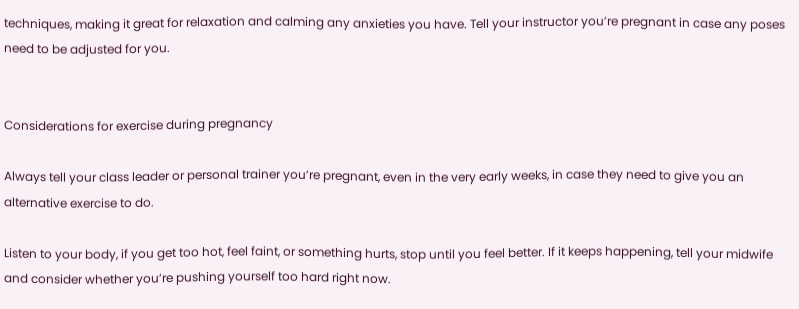techniques, making it great for relaxation and calming any anxieties you have. Tell your instructor you’re pregnant in case any poses need to be adjusted for you.


Considerations for exercise during pregnancy

Always tell your class leader or personal trainer you’re pregnant, even in the very early weeks, in case they need to give you an alternative exercise to do.

Listen to your body, if you get too hot, feel faint, or something hurts, stop until you feel better. If it keeps happening, tell your midwife and consider whether you’re pushing yourself too hard right now.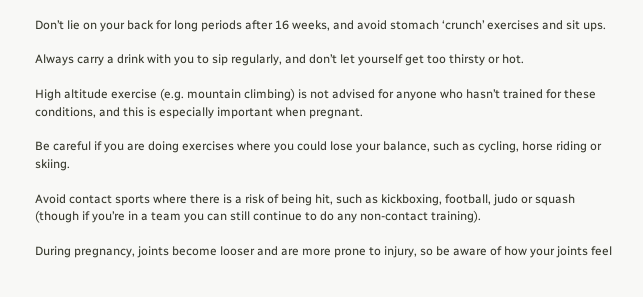Don’t lie on your back for long periods after 16 weeks, and avoid stomach ‘crunch’ exercises and sit ups.

Always carry a drink with you to sip regularly, and don’t let yourself get too thirsty or hot.

High altitude exercise (e.g. mountain climbing) is not advised for anyone who hasn’t trained for these conditions, and this is especially important when pregnant.

Be careful if you are doing exercises where you could lose your balance, such as cycling, horse riding or skiing.

Avoid contact sports where there is a risk of being hit, such as kickboxing, football, judo or squash (though if you’re in a team you can still continue to do any non-contact training).

During pregnancy, joints become looser and are more prone to injury, so be aware of how your joints feel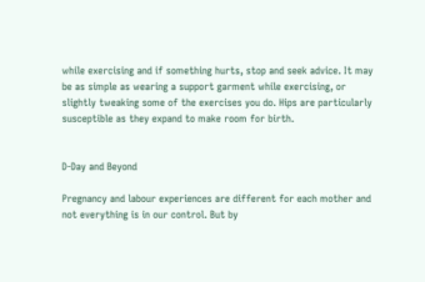while exercising and if something hurts, stop and seek advice. It may be as simple as wearing a support garment while exercising, or slightly tweaking some of the exercises you do. Hips are particularly susceptible as they expand to make room for birth.


D-Day and Beyond

Pregnancy and labour experiences are different for each mother and not everything is in our control. But by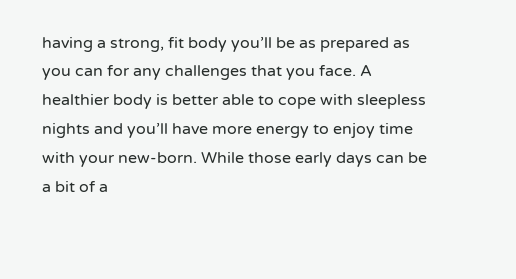having a strong, fit body you’ll be as prepared as you can for any challenges that you face. A healthier body is better able to cope with sleepless nights and you’ll have more energy to enjoy time with your new-born. While those early days can be a bit of a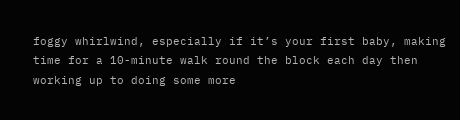foggy whirlwind, especially if it’s your first baby, making time for a 10-minute walk round the block each day then working up to doing some more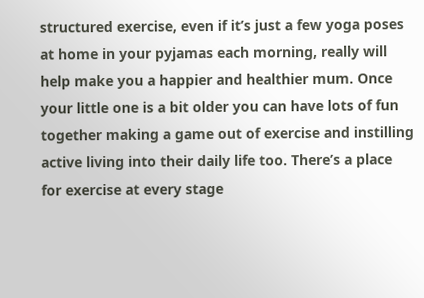structured exercise, even if it’s just a few yoga poses at home in your pyjamas each morning, really will help make you a happier and healthier mum. Once your little one is a bit older you can have lots of fun together making a game out of exercise and instilling active living into their daily life too. There’s a place for exercise at every stage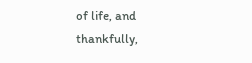of life, and thankfully,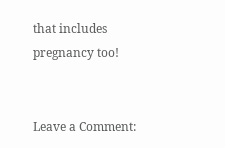that includes pregnancy too!


Leave a Comment: